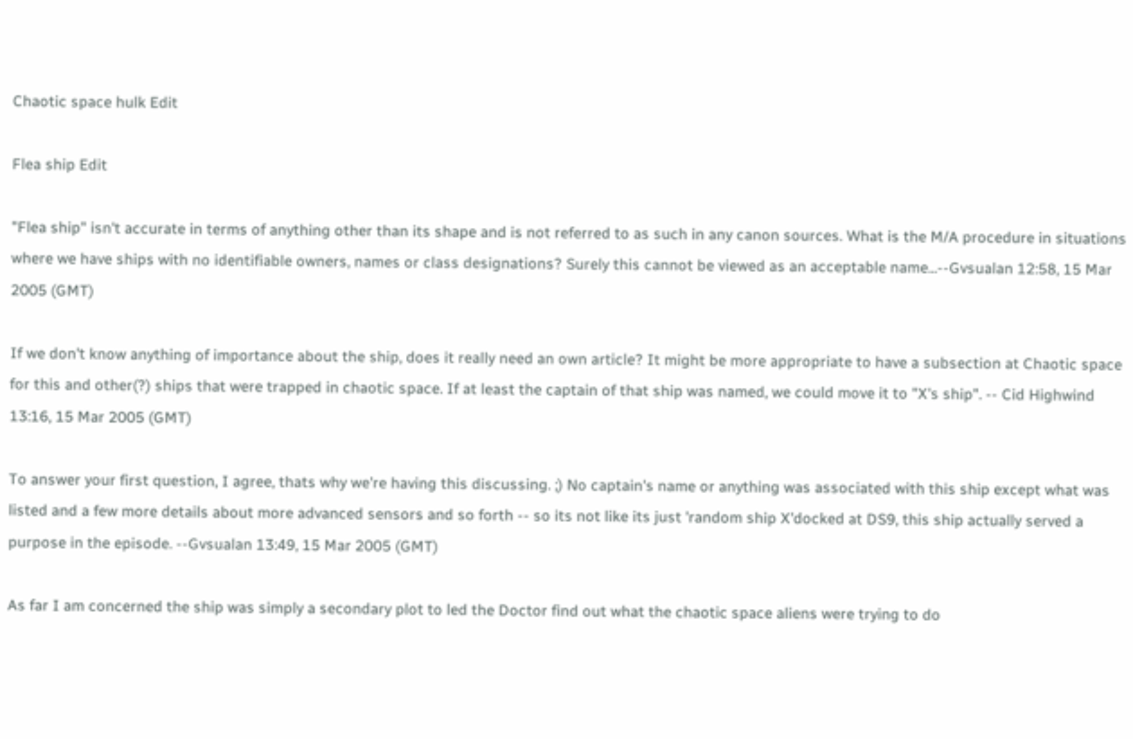Chaotic space hulk Edit

Flea ship Edit

"Flea ship" isn't accurate in terms of anything other than its shape and is not referred to as such in any canon sources. What is the M/A procedure in situations where we have ships with no identifiable owners, names or class designations? Surely this cannot be viewed as an acceptable name...--Gvsualan 12:58, 15 Mar 2005 (GMT)

If we don't know anything of importance about the ship, does it really need an own article? It might be more appropriate to have a subsection at Chaotic space for this and other(?) ships that were trapped in chaotic space. If at least the captain of that ship was named, we could move it to "X's ship". -- Cid Highwind 13:16, 15 Mar 2005 (GMT)

To answer your first question, I agree, thats why we're having this discussing. ;) No captain's name or anything was associated with this ship except what was listed and a few more details about more advanced sensors and so forth -- so its not like its just 'random ship X'docked at DS9, this ship actually served a purpose in the episode. --Gvsualan 13:49, 15 Mar 2005 (GMT)

As far I am concerned the ship was simply a secondary plot to led the Doctor find out what the chaotic space aliens were trying to do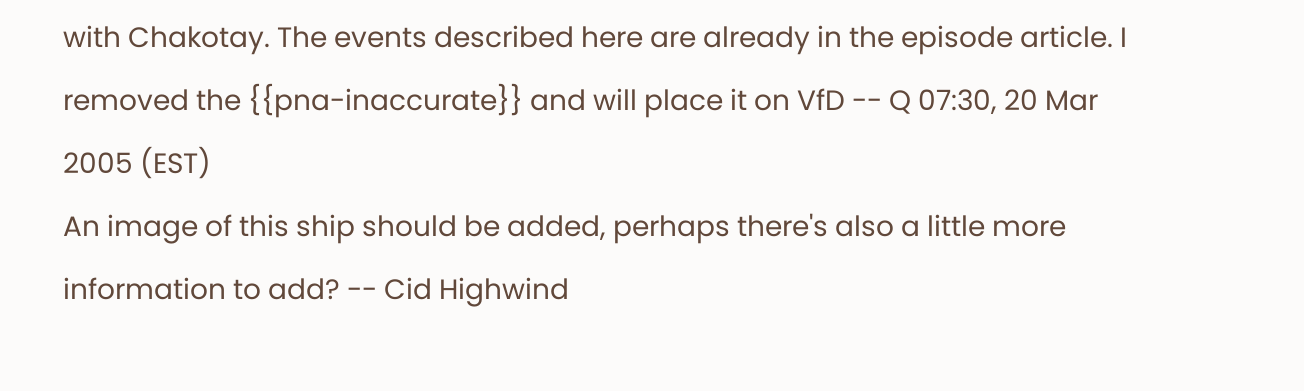with Chakotay. The events described here are already in the episode article. I removed the {{pna-inaccurate}} and will place it on VfD -- Q 07:30, 20 Mar 2005 (EST)
An image of this ship should be added, perhaps there's also a little more information to add? -- Cid Highwind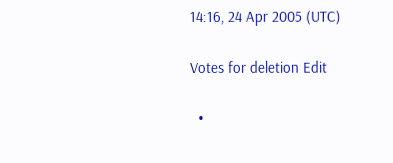14:16, 24 Apr 2005 (UTC)

Votes for deletion Edit

  •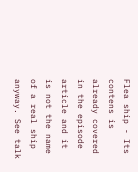Flea ship - Its contens is already covered in the episode article and it is not the name of a real ship anyway. See talk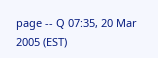page -- Q 07:35, 20 Mar 2005 (EST)